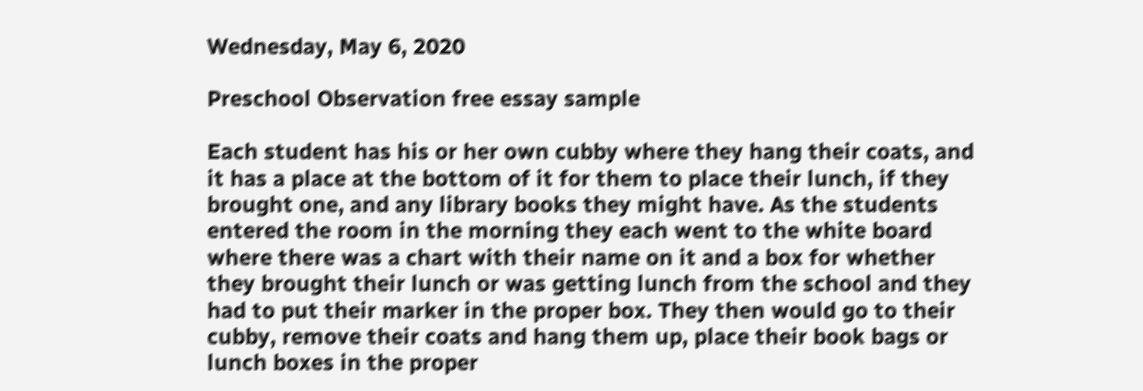Wednesday, May 6, 2020

Preschool Observation free essay sample

Each student has his or her own cubby where they hang their coats, and it has a place at the bottom of it for them to place their lunch, if they brought one, and any library books they might have. As the students entered the room in the morning they each went to the white board where there was a chart with their name on it and a box for whether they brought their lunch or was getting lunch from the school and they had to put their marker in the proper box. They then would go to their cubby, remove their coats and hang them up, place their book bags or lunch boxes in the proper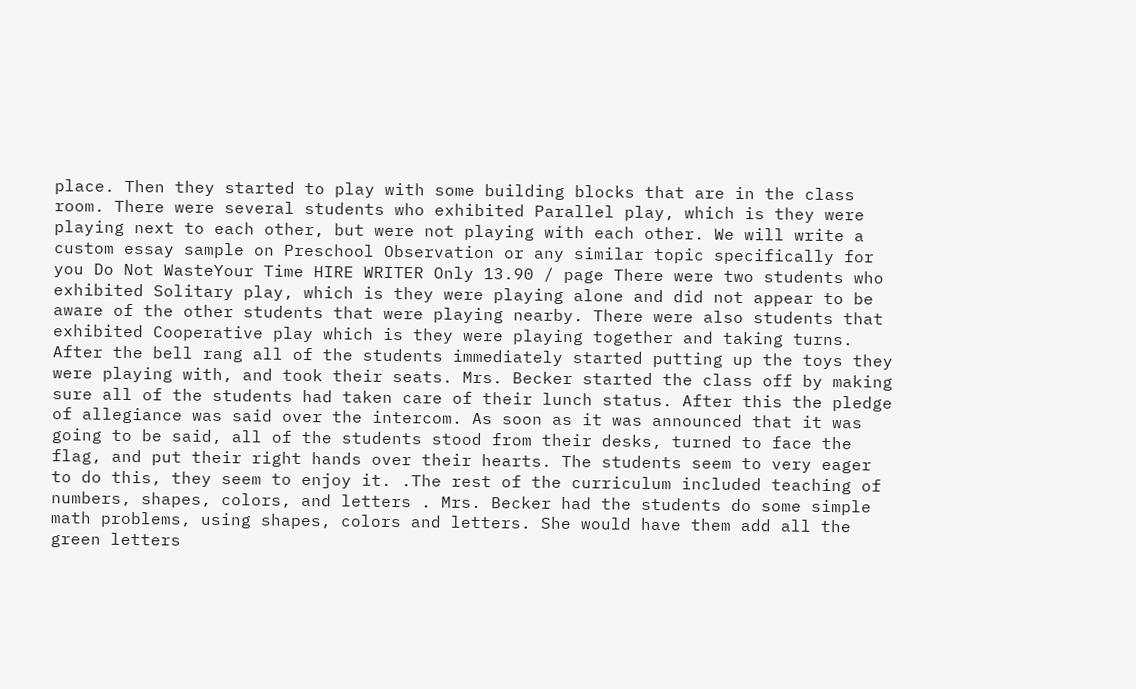place. Then they started to play with some building blocks that are in the class room. There were several students who exhibited Parallel play, which is they were playing next to each other, but were not playing with each other. We will write a custom essay sample on Preschool Observation or any similar topic specifically for you Do Not WasteYour Time HIRE WRITER Only 13.90 / page There were two students who exhibited Solitary play, which is they were playing alone and did not appear to be aware of the other students that were playing nearby. There were also students that exhibited Cooperative play which is they were playing together and taking turns. After the bell rang all of the students immediately started putting up the toys they were playing with, and took their seats. Mrs. Becker started the class off by making sure all of the students had taken care of their lunch status. After this the pledge of allegiance was said over the intercom. As soon as it was announced that it was going to be said, all of the students stood from their desks, turned to face the flag, and put their right hands over their hearts. The students seem to very eager to do this, they seem to enjoy it. .The rest of the curriculum included teaching of numbers, shapes, colors, and letters . Mrs. Becker had the students do some simple math problems, using shapes, colors and letters. She would have them add all the green letters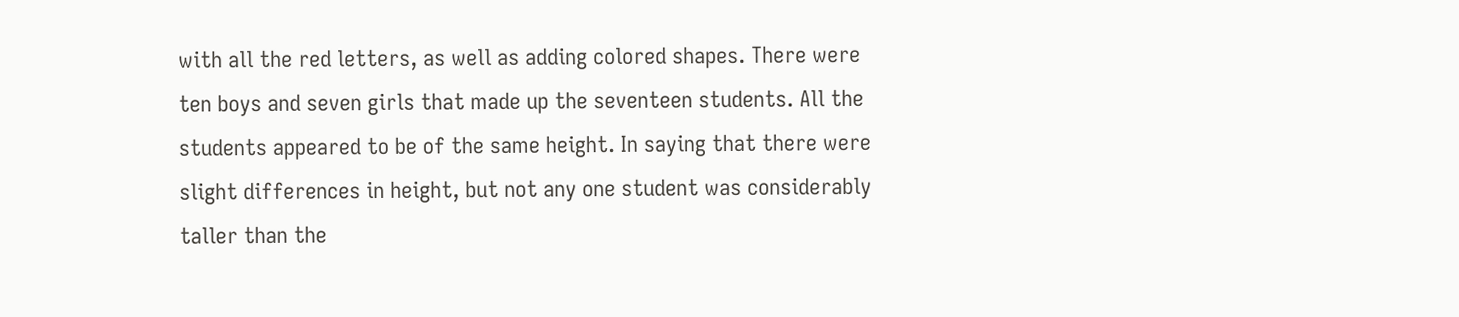with all the red letters, as well as adding colored shapes. There were ten boys and seven girls that made up the seventeen students. All the students appeared to be of the same height. In saying that there were slight differences in height, but not any one student was considerably taller than the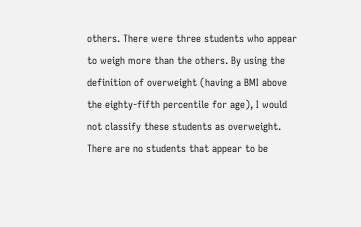others. There were three students who appear to weigh more than the others. By using the definition of overweight (having a BMI above the eighty-fifth percentile for age), I would not classify these students as overweight. There are no students that appear to be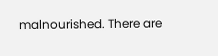malnourished. There are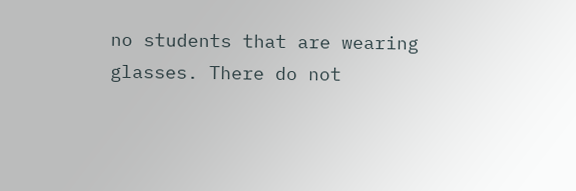no students that are wearing glasses. There do not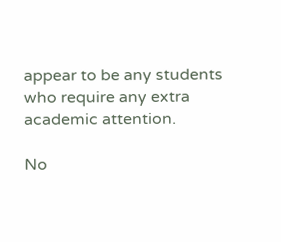appear to be any students who require any extra academic attention.

No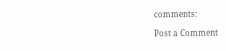comments:

Post a Comment